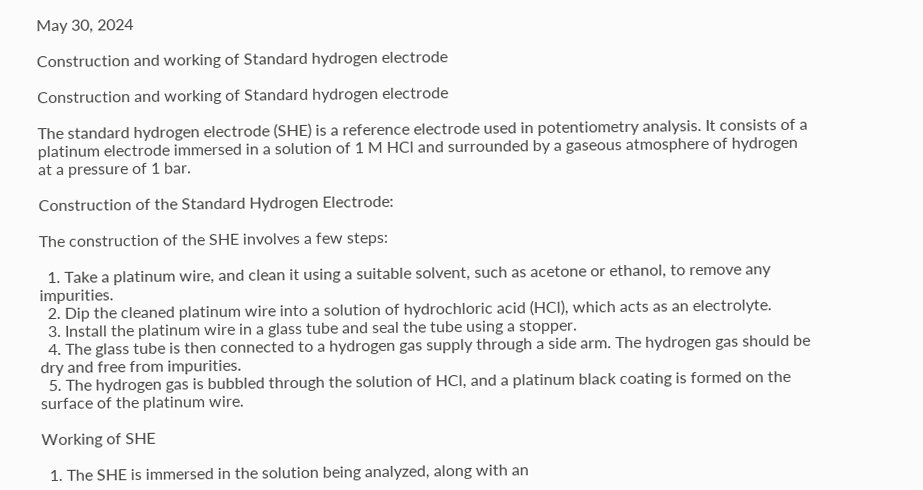May 30, 2024

Construction and working of Standard hydrogen electrode

Construction and working of Standard hydrogen electrode

The standard hydrogen electrode (SHE) is a reference electrode used in potentiometry analysis. It consists of a platinum electrode immersed in a solution of 1 M HCl and surrounded by a gaseous atmosphere of hydrogen at a pressure of 1 bar.

Construction of the Standard Hydrogen Electrode:

The construction of the SHE involves a few steps:

  1. Take a platinum wire, and clean it using a suitable solvent, such as acetone or ethanol, to remove any impurities.
  2. Dip the cleaned platinum wire into a solution of hydrochloric acid (HCl), which acts as an electrolyte.
  3. Install the platinum wire in a glass tube and seal the tube using a stopper.
  4. The glass tube is then connected to a hydrogen gas supply through a side arm. The hydrogen gas should be dry and free from impurities.
  5. The hydrogen gas is bubbled through the solution of HCl, and a platinum black coating is formed on the surface of the platinum wire.

Working of SHE

  1. The SHE is immersed in the solution being analyzed, along with an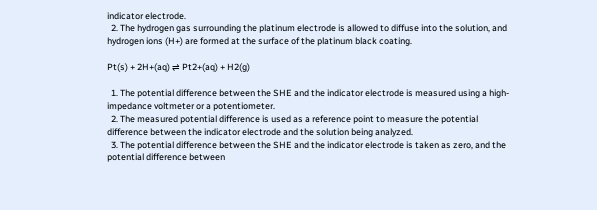indicator electrode.
  2. The hydrogen gas surrounding the platinum electrode is allowed to diffuse into the solution, and hydrogen ions (H+) are formed at the surface of the platinum black coating.

Pt(s) + 2H+(aq) ⇌ Pt2+(aq) + H2(g)

  1. The potential difference between the SHE and the indicator electrode is measured using a high-impedance voltmeter or a potentiometer.
  2. The measured potential difference is used as a reference point to measure the potential difference between the indicator electrode and the solution being analyzed.
  3. The potential difference between the SHE and the indicator electrode is taken as zero, and the potential difference between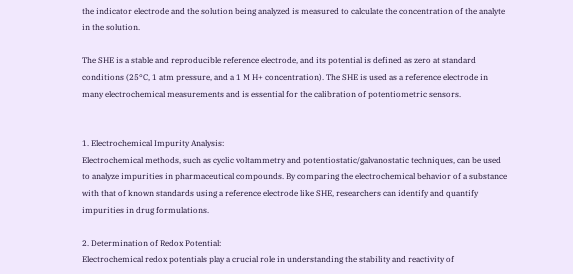the indicator electrode and the solution being analyzed is measured to calculate the concentration of the analyte in the solution.

The SHE is a stable and reproducible reference electrode, and its potential is defined as zero at standard conditions (25°C, 1 atm pressure, and a 1 M H+ concentration). The SHE is used as a reference electrode in many electrochemical measurements and is essential for the calibration of potentiometric sensors.


1. Electrochemical Impurity Analysis:
Electrochemical methods, such as cyclic voltammetry and potentiostatic/galvanostatic techniques, can be used to analyze impurities in pharmaceutical compounds. By comparing the electrochemical behavior of a substance with that of known standards using a reference electrode like SHE, researchers can identify and quantify impurities in drug formulations.

2. Determination of Redox Potential:
Electrochemical redox potentials play a crucial role in understanding the stability and reactivity of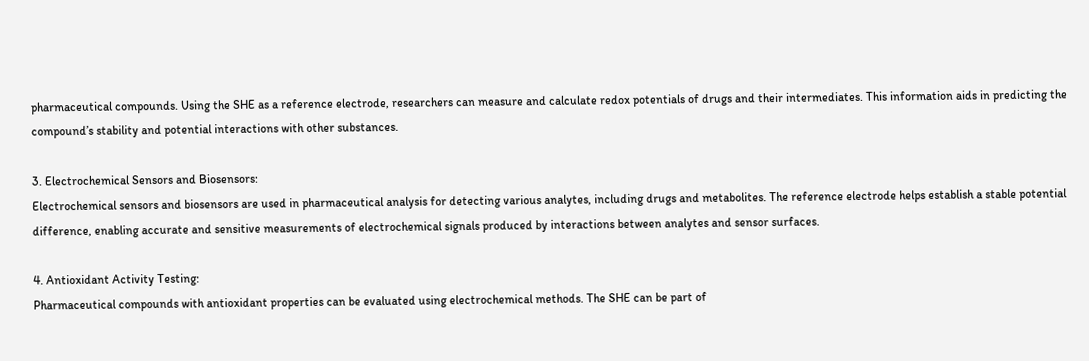pharmaceutical compounds. Using the SHE as a reference electrode, researchers can measure and calculate redox potentials of drugs and their intermediates. This information aids in predicting the compound’s stability and potential interactions with other substances.

3. Electrochemical Sensors and Biosensors:
Electrochemical sensors and biosensors are used in pharmaceutical analysis for detecting various analytes, including drugs and metabolites. The reference electrode helps establish a stable potential difference, enabling accurate and sensitive measurements of electrochemical signals produced by interactions between analytes and sensor surfaces.

4. Antioxidant Activity Testing:
Pharmaceutical compounds with antioxidant properties can be evaluated using electrochemical methods. The SHE can be part of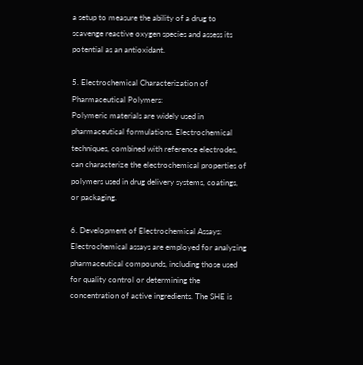a setup to measure the ability of a drug to scavenge reactive oxygen species and assess its potential as an antioxidant.

5. Electrochemical Characterization of Pharmaceutical Polymers:
Polymeric materials are widely used in pharmaceutical formulations. Electrochemical techniques, combined with reference electrodes, can characterize the electrochemical properties of polymers used in drug delivery systems, coatings, or packaging.

6. Development of Electrochemical Assays:
Electrochemical assays are employed for analyzing pharmaceutical compounds, including those used for quality control or determining the concentration of active ingredients. The SHE is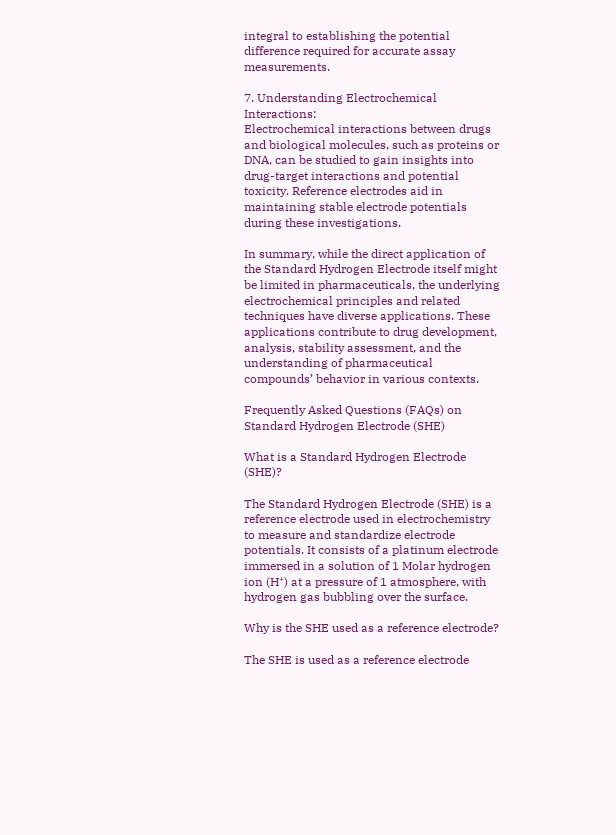integral to establishing the potential difference required for accurate assay measurements.

7. Understanding Electrochemical Interactions:
Electrochemical interactions between drugs and biological molecules, such as proteins or DNA, can be studied to gain insights into drug-target interactions and potential toxicity. Reference electrodes aid in maintaining stable electrode potentials during these investigations.

In summary, while the direct application of the Standard Hydrogen Electrode itself might be limited in pharmaceuticals, the underlying electrochemical principles and related techniques have diverse applications. These applications contribute to drug development, analysis, stability assessment, and the understanding of pharmaceutical compounds’ behavior in various contexts.

Frequently Asked Questions (FAQs) on Standard Hydrogen Electrode (SHE)

What is a Standard Hydrogen Electrode (SHE)?

The Standard Hydrogen Electrode (SHE) is a reference electrode used in electrochemistry to measure and standardize electrode potentials. It consists of a platinum electrode immersed in a solution of 1 Molar hydrogen ion (H⁺) at a pressure of 1 atmosphere, with hydrogen gas bubbling over the surface.

Why is the SHE used as a reference electrode?

The SHE is used as a reference electrode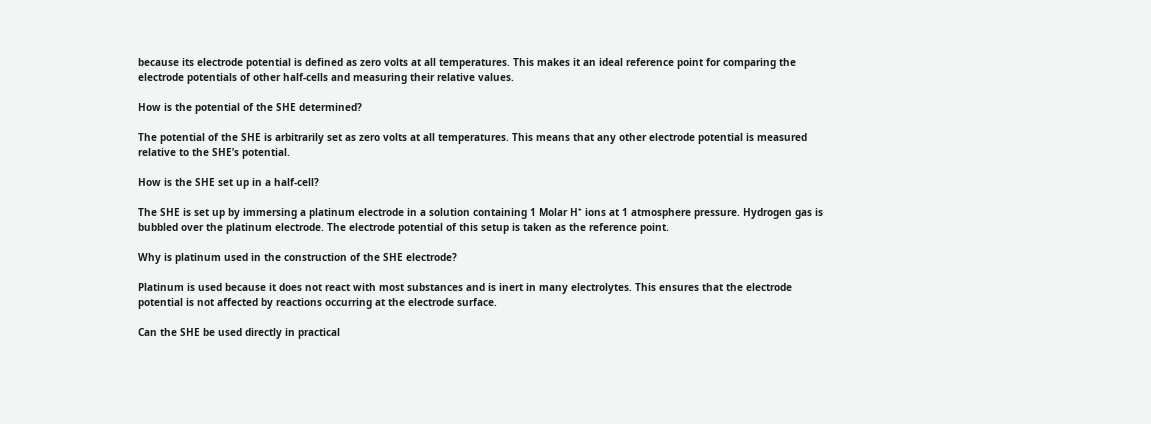because its electrode potential is defined as zero volts at all temperatures. This makes it an ideal reference point for comparing the electrode potentials of other half-cells and measuring their relative values.

How is the potential of the SHE determined?

The potential of the SHE is arbitrarily set as zero volts at all temperatures. This means that any other electrode potential is measured relative to the SHE’s potential.

How is the SHE set up in a half-cell?

The SHE is set up by immersing a platinum electrode in a solution containing 1 Molar H⁺ ions at 1 atmosphere pressure. Hydrogen gas is bubbled over the platinum electrode. The electrode potential of this setup is taken as the reference point.

Why is platinum used in the construction of the SHE electrode?

Platinum is used because it does not react with most substances and is inert in many electrolytes. This ensures that the electrode potential is not affected by reactions occurring at the electrode surface.

Can the SHE be used directly in practical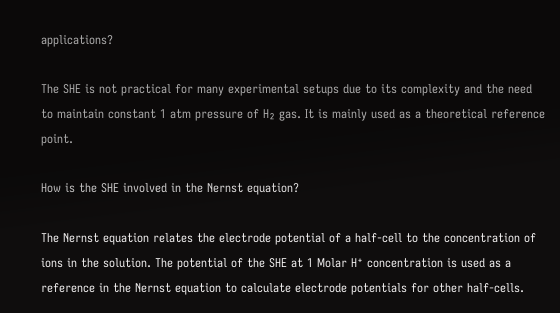applications?

The SHE is not practical for many experimental setups due to its complexity and the need to maintain constant 1 atm pressure of H₂ gas. It is mainly used as a theoretical reference point.

How is the SHE involved in the Nernst equation?

The Nernst equation relates the electrode potential of a half-cell to the concentration of ions in the solution. The potential of the SHE at 1 Molar H⁺ concentration is used as a reference in the Nernst equation to calculate electrode potentials for other half-cells.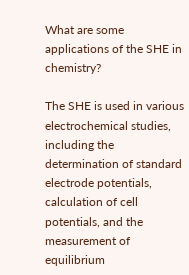What are some applications of the SHE in chemistry?

The SHE is used in various electrochemical studies, including the determination of standard electrode potentials, calculation of cell potentials, and the measurement of equilibrium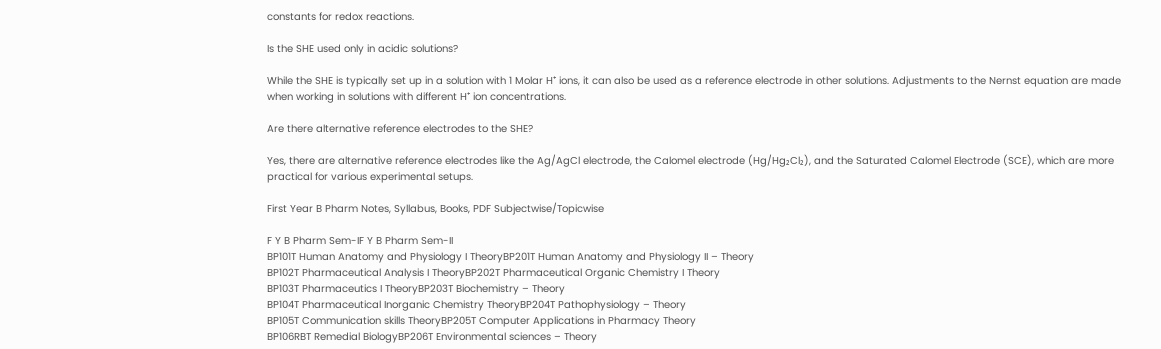constants for redox reactions.

Is the SHE used only in acidic solutions?

While the SHE is typically set up in a solution with 1 Molar H⁺ ions, it can also be used as a reference electrode in other solutions. Adjustments to the Nernst equation are made when working in solutions with different H⁺ ion concentrations.

Are there alternative reference electrodes to the SHE?

Yes, there are alternative reference electrodes like the Ag/AgCl electrode, the Calomel electrode (Hg/Hg₂Cl₂), and the Saturated Calomel Electrode (SCE), which are more practical for various experimental setups.

First Year B Pharm Notes, Syllabus, Books, PDF Subjectwise/Topicwise

F Y B Pharm Sem-IF Y B Pharm Sem-II
BP101T Human Anatomy and Physiology I TheoryBP201T Human Anatomy and Physiology II – Theory
BP102T Pharmaceutical Analysis I TheoryBP202T Pharmaceutical Organic Chemistry I Theory
BP103T Pharmaceutics I TheoryBP203T Biochemistry – Theory
BP104T Pharmaceutical Inorganic Chemistry TheoryBP204T Pathophysiology – Theory
BP105T Communication skills TheoryBP205T Computer Applications in Pharmacy Theory
BP106RBT Remedial BiologyBP206T Environmental sciences – Theory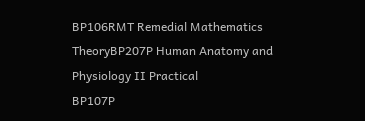BP106RMT Remedial Mathematics TheoryBP207P Human Anatomy and Physiology II Practical
BP107P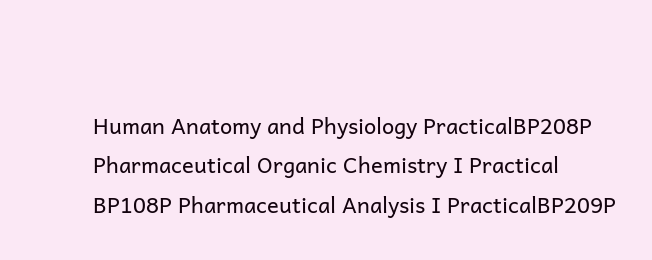Human Anatomy and Physiology PracticalBP208P Pharmaceutical Organic Chemistry I Practical
BP108P Pharmaceutical Analysis I PracticalBP209P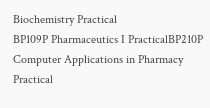Biochemistry Practical
BP109P Pharmaceutics I PracticalBP210P Computer Applications in Pharmacy Practical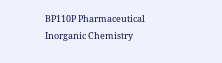BP110P Pharmaceutical Inorganic Chemistry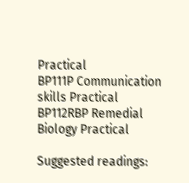Practical
BP111P Communication skills Practical
BP112RBP Remedial Biology Practical

Suggested readings: